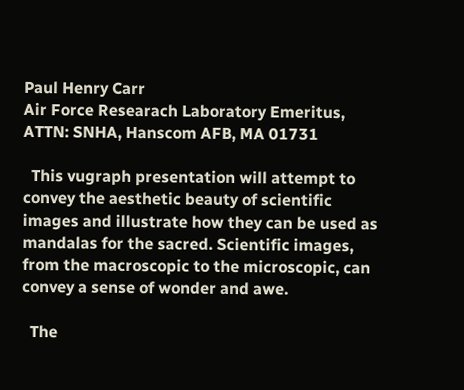Paul Henry Carr
Air Force Researach Laboratory Emeritus, ATTN: SNHA, Hanscom AFB, MA 01731

  This vugraph presentation will attempt to convey the aesthetic beauty of scientific images and illustrate how they can be used as mandalas for the sacred. Scientific images, from the macroscopic to the microscopic, can convey a sense of wonder and awe.

  The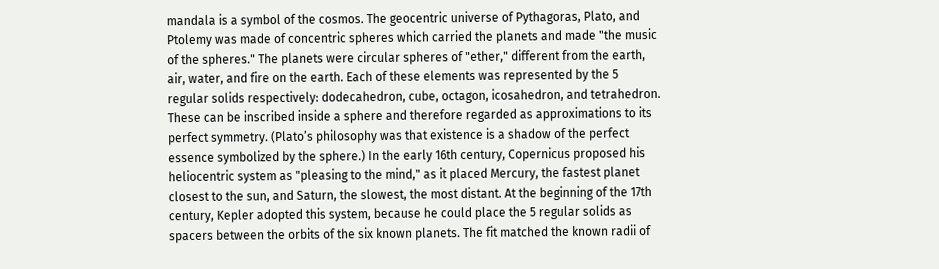mandala is a symbol of the cosmos. The geocentric universe of Pythagoras, Plato, and Ptolemy was made of concentric spheres which carried the planets and made "the music of the spheres." The planets were circular spheres of "ether," different from the earth, air, water, and fire on the earth. Each of these elements was represented by the 5 regular solids respectively: dodecahedron, cube, octagon, icosahedron, and tetrahedron. These can be inscribed inside a sphere and therefore regarded as approximations to its perfect symmetry. (Plato’s philosophy was that existence is a shadow of the perfect essence symbolized by the sphere.) In the early 16th century, Copernicus proposed his heliocentric system as "pleasing to the mind," as it placed Mercury, the fastest planet closest to the sun, and Saturn, the slowest, the most distant. At the beginning of the 17th century, Kepler adopted this system, because he could place the 5 regular solids as spacers between the orbits of the six known planets. The fit matched the known radii of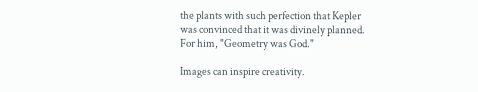the plants with such perfection that Kepler was convinced that it was divinely planned. For him, "Geometry was God."

Images can inspire creativity.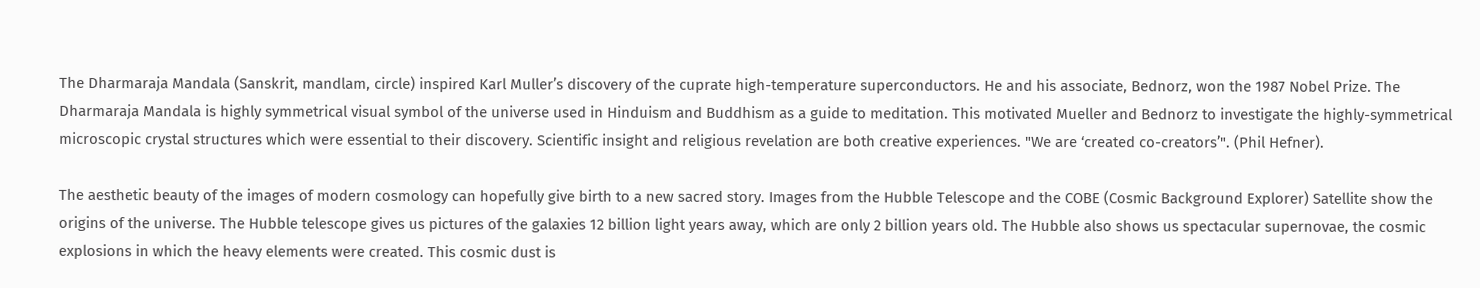The Dharmaraja Mandala (Sanskrit, mandlam, circle) inspired Karl Muller’s discovery of the cuprate high-temperature superconductors. He and his associate, Bednorz, won the 1987 Nobel Prize. The Dharmaraja Mandala is highly symmetrical visual symbol of the universe used in Hinduism and Buddhism as a guide to meditation. This motivated Mueller and Bednorz to investigate the highly-symmetrical microscopic crystal structures which were essential to their discovery. Scientific insight and religious revelation are both creative experiences. "We are ‘created co-creators’". (Phil Hefner).

The aesthetic beauty of the images of modern cosmology can hopefully give birth to a new sacred story. Images from the Hubble Telescope and the COBE (Cosmic Background Explorer) Satellite show the origins of the universe. The Hubble telescope gives us pictures of the galaxies 12 billion light years away, which are only 2 billion years old. The Hubble also shows us spectacular supernovae, the cosmic explosions in which the heavy elements were created. This cosmic dust is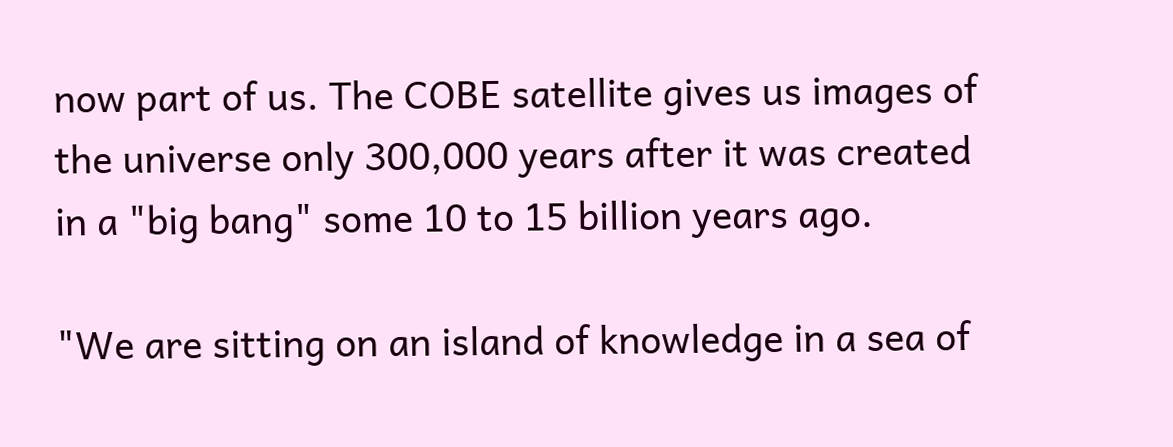now part of us. The COBE satellite gives us images of the universe only 300,000 years after it was created in a "big bang" some 10 to 15 billion years ago.

"We are sitting on an island of knowledge in a sea of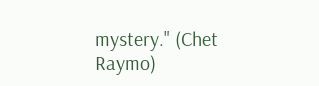mystery." (Chet Raymo)